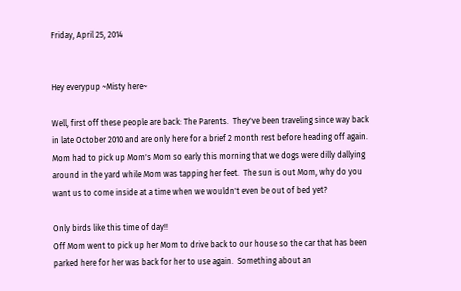Friday, April 25, 2014


Hey everypup ~Misty here~

Well, first off these people are back: The Parents.  They've been traveling since way back in late October 2010 and are only here for a brief 2 month rest before heading off again.  Mom had to pick up Mom's Mom so early this morning that we dogs were dilly dallying around in the yard while Mom was tapping her feet.  The sun is out Mom, why do you want us to come inside at a time when we wouldn't even be out of bed yet?

Only birds like this time of day!!
Off Mom went to pick up her Mom to drive back to our house so the car that has been parked here for her was back for her to use again.  Something about an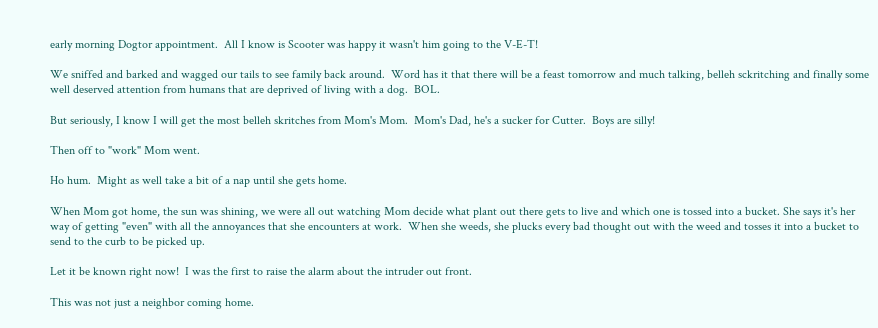early morning Dogtor appointment.  All I know is Scooter was happy it wasn't him going to the V-E-T!

We sniffed and barked and wagged our tails to see family back around.  Word has it that there will be a feast tomorrow and much talking, belleh sckritching and finally some well deserved attention from humans that are deprived of living with a dog.  BOL.

But seriously, I know I will get the most belleh skritches from Mom's Mom.  Mom's Dad, he's a sucker for Cutter.  Boys are silly!

Then off to "work" Mom went.

Ho hum.  Might as well take a bit of a nap until she gets home.

When Mom got home, the sun was shining, we were all out watching Mom decide what plant out there gets to live and which one is tossed into a bucket. She says it's her way of getting "even" with all the annoyances that she encounters at work.  When she weeds, she plucks every bad thought out with the weed and tosses it into a bucket to send to the curb to be picked up.

Let it be known right now!  I was the first to raise the alarm about the intruder out front.

This was not just a neighbor coming home.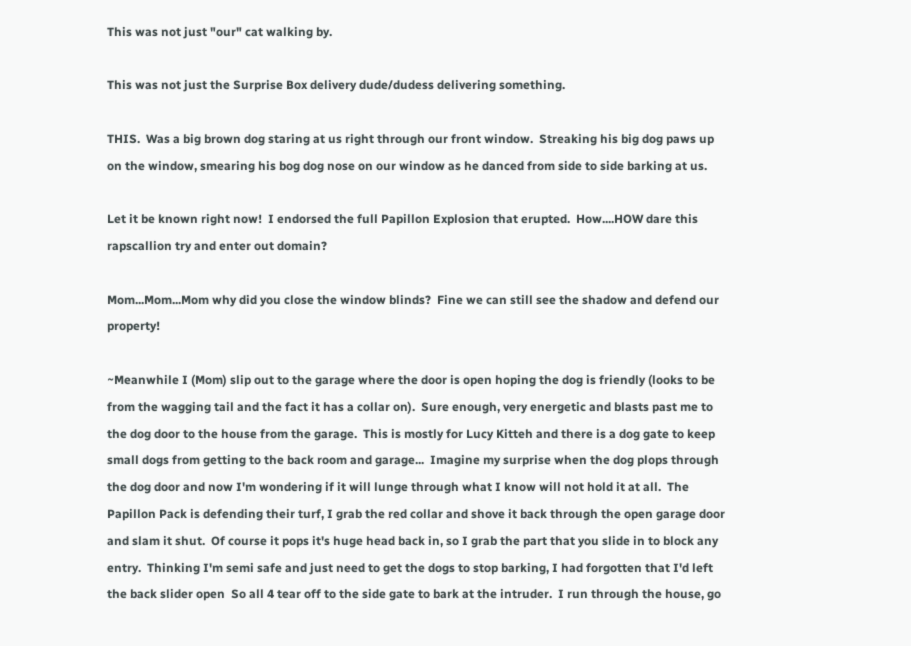This was not just "our" cat walking by.

This was not just the Surprise Box delivery dude/dudess delivering something.

THIS.  Was a big brown dog staring at us right through our front window.  Streaking his big dog paws up on the window, smearing his bog dog nose on our window as he danced from side to side barking at us.

Let it be known right now!  I endorsed the full Papillon Explosion that erupted.  How....HOW dare this rapscallion try and enter out domain?

Mom...Mom...Mom why did you close the window blinds?  Fine we can still see the shadow and defend our property!

~Meanwhile I (Mom) slip out to the garage where the door is open hoping the dog is friendly (looks to be from the wagging tail and the fact it has a collar on).  Sure enough, very energetic and blasts past me to the dog door to the house from the garage.  This is mostly for Lucy Kitteh and there is a dog gate to keep small dogs from getting to the back room and garage...  Imagine my surprise when the dog plops through the dog door and now I'm wondering if it will lunge through what I know will not hold it at all.  The Papillon Pack is defending their turf, I grab the red collar and shove it back through the open garage door and slam it shut.  Of course it pops it's huge head back in, so I grab the part that you slide in to block any entry.  Thinking I'm semi safe and just need to get the dogs to stop barking, I had forgotten that I'd left the back slider open  So all 4 tear off to the side gate to bark at the intruder.  I run through the house, go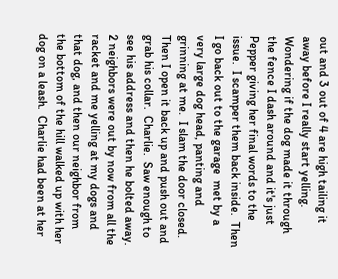out and 3 out of 4 are high tailing it away before I really start yelling.  Wondering if the dog made it through the fence I dash around and it's just Pepper giving her final words to the issue.  I scamper them back inside.  Then I go back out to the garage  met by a very large dog head, panting and grinning at me.  I slam the door closed.  Then I open it back up and push out and grab his collar.  Charlie.  Saw enough to see his address and then he bolted away.  2 neighbors were out by now from all the racket and me yelling at my dogs and that dog, and then our neighbor from the bottom of the hill walked up with her dog on a leash.  Charlie had been at her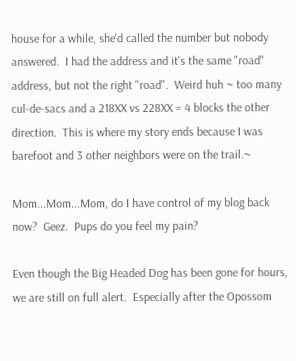house for a while, she'd called the number but nobody answered.  I had the address and it's the same "road" address, but not the right "road".  Weird huh ~ too many cul-de-sacs and a 218XX vs 228XX = 4 blocks the other direction.  This is where my story ends because I was barefoot and 3 other neighbors were on the trail.~

Mom...Mom...Mom, do I have control of my blog back now?  Geez.  Pups do you feel my pain?

Even though the Big Headed Dog has been gone for hours, we are still on full alert.  Especially after the Opossom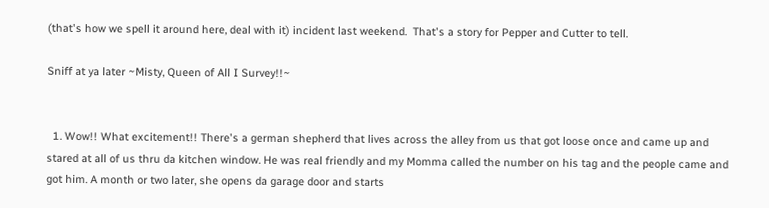(that's how we spell it around here, deal with it) incident last weekend.  That's a story for Pepper and Cutter to tell.

Sniff at ya later ~Misty, Queen of All I Survey!!~


  1. Wow!! What excitement!! There's a german shepherd that lives across the alley from us that got loose once and came up and stared at all of us thru da kitchen window. He was real friendly and my Momma called the number on his tag and the people came and got him. A month or two later, she opens da garage door and starts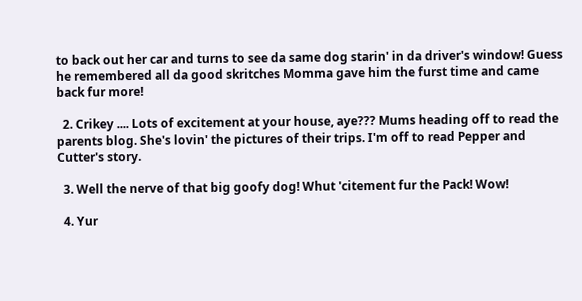to back out her car and turns to see da same dog starin' in da driver's window! Guess he remembered all da good skritches Momma gave him the furst time and came back fur more!

  2. Crikey .... Lots of excitement at your house, aye??? Mums heading off to read the parents blog. She's lovin' the pictures of their trips. I'm off to read Pepper and Cutter's story.

  3. Well the nerve of that big goofy dog! Whut 'citement fur the Pack! Wow!

  4. Yur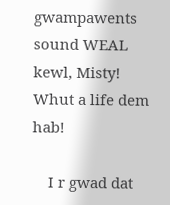gwampawents sound WEAL kewl, Misty! Whut a life dem hab!

    I r gwad dat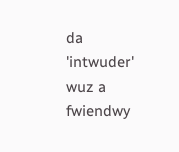da 'intwuder' wuz a fwiendwy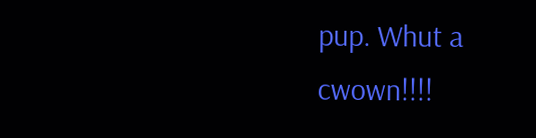pup. Whut a cwown!!!!